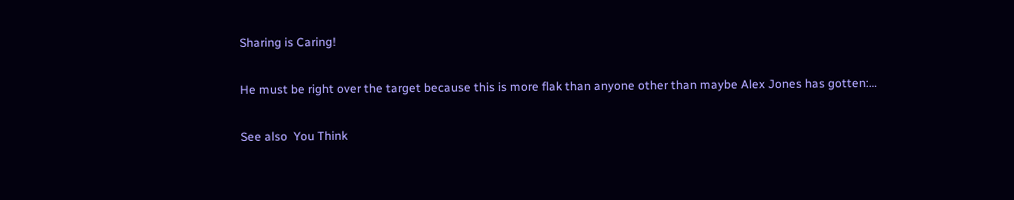Sharing is Caring!

He must be right over the target because this is more flak than anyone other than maybe Alex Jones has gotten:…

See also  You Think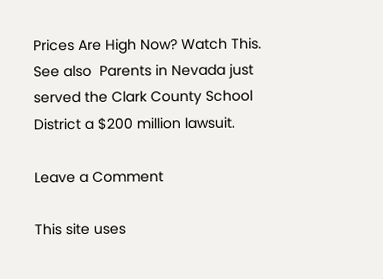Prices Are High Now? Watch This.
See also  Parents in Nevada just served the Clark County School District a $200 million lawsuit.

Leave a Comment

This site uses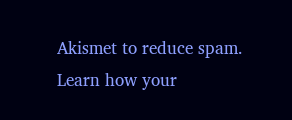Akismet to reduce spam. Learn how your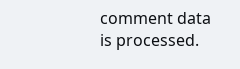comment data is processed.